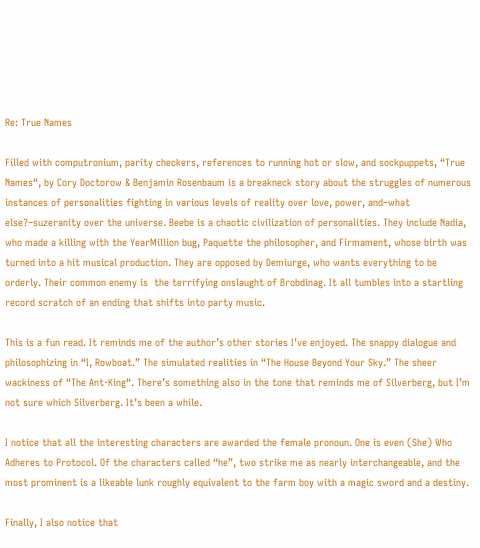Re: True Names

Filled with computronium, parity checkers, references to running hot or slow, and sockpuppets, “True Names“, by Cory Doctorow & Benjamin Rosenbaum is a breakneck story about the struggles of numerous instances of personalities fighting in various levels of reality over love, power, and–what else?–suzeranity over the universe. Beebe is a chaotic civilization of personalities. They include Nadia, who made a killing with the YearMillion bug, Paquette the philosopher, and Firmament, whose birth was turned into a hit musical production. They are opposed by Demiurge, who wants everything to be orderly. Their common enemy is  the terrifying onslaught of Brobdinag. It all tumbles into a startling record scratch of an ending that shifts into party music.

This is a fun read. It reminds me of the author’s other stories I’ve enjoyed. The snappy dialogue and philosophizing in “I, Rowboat.” The simulated realities in “The House Beyond Your Sky.” The sheer wackiness of “The Ant-King“. There’s something also in the tone that reminds me of Silverberg, but I’m not sure which Silverberg. It’s been a while.

I notice that all the interesting characters are awarded the female pronoun. One is even (She) Who Adheres to Protocol. Of the characters called “he”, two strike me as nearly interchangeable, and the most prominent is a likeable lunk roughly equivalent to the farm boy with a magic sword and a destiny.

Finally, I also notice that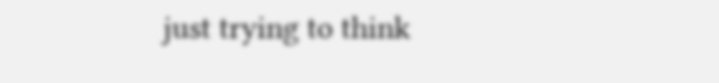just trying to think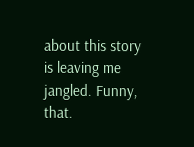about this story is leaving me jangled. Funny, that.